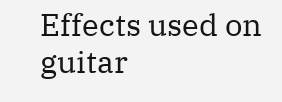Effects used on guitar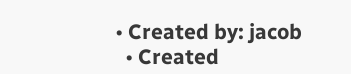• Created by: jacob
  • Created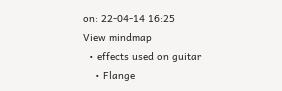on: 22-04-14 16:25
View mindmap
  • effects used on guitar
    • Flange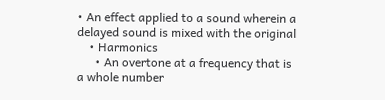• An effect applied to a sound wherein a delayed sound is mixed with the original
    • Harmonics
      • An overtone at a frequency that is a whole number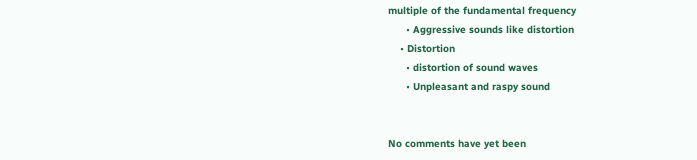multiple of the fundamental frequency
      • Aggressive sounds like distortion
    • Distortion
      • distortion of sound waves
      • Unpleasant and raspy sound


No comments have yet been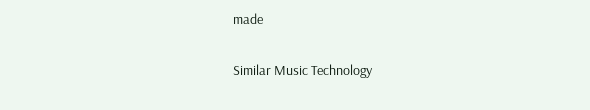made

Similar Music Technology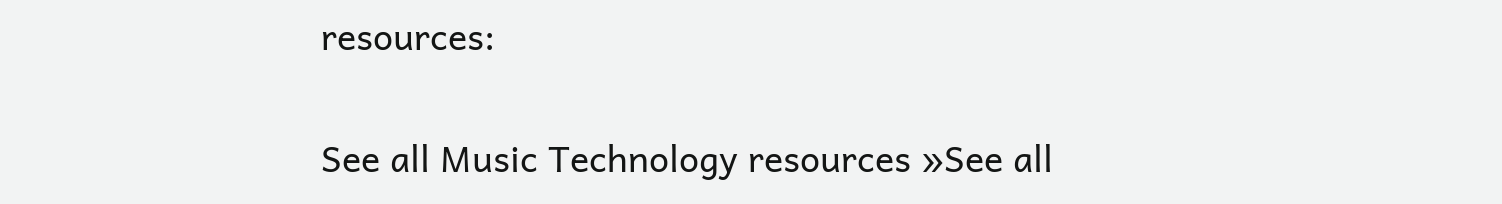resources:

See all Music Technology resources »See all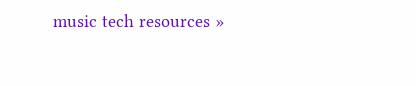music tech resources »